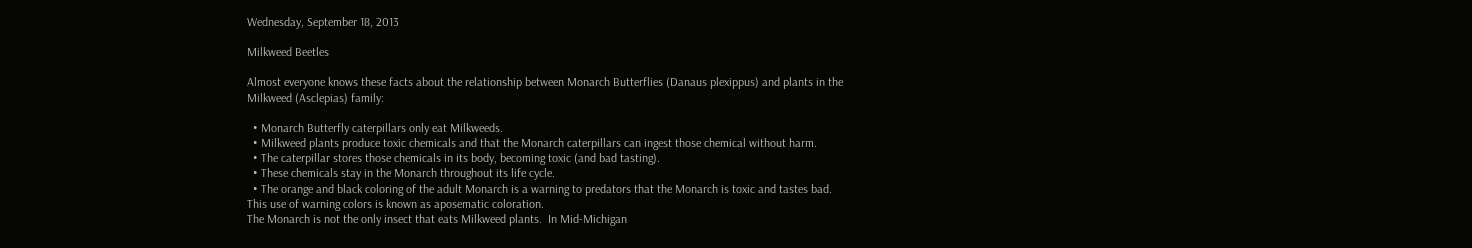Wednesday, September 18, 2013

Milkweed Beetles

Almost everyone knows these facts about the relationship between Monarch Butterflies (Danaus plexippus) and plants in the Milkweed (Asclepias) family:

  • Monarch Butterfly caterpillars only eat Milkweeds.
  • Milkweed plants produce toxic chemicals and that the Monarch caterpillars can ingest those chemical without harm.
  • The caterpillar stores those chemicals in its body, becoming toxic (and bad tasting).
  • These chemicals stay in the Monarch throughout its life cycle.
  • The orange and black coloring of the adult Monarch is a warning to predators that the Monarch is toxic and tastes bad.  This use of warning colors is known as aposematic coloration.
The Monarch is not the only insect that eats Milkweed plants.  In Mid-Michigan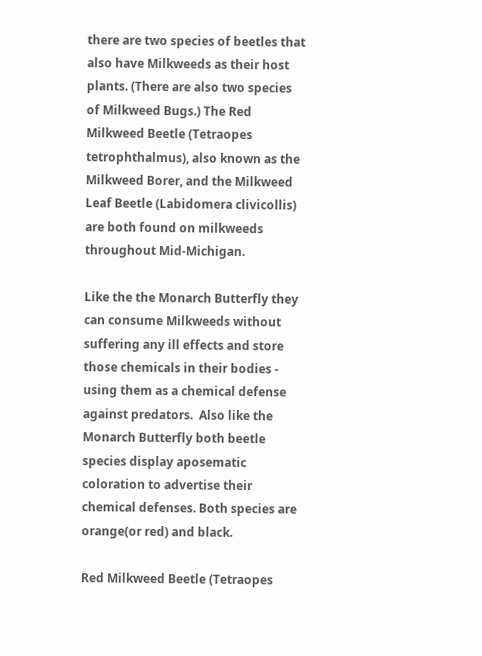there are two species of beetles that also have Milkweeds as their host plants. (There are also two species of Milkweed Bugs.) The Red Milkweed Beetle (Tetraopes tetrophthalmus), also known as the Milkweed Borer, and the Milkweed Leaf Beetle (Labidomera clivicollis) are both found on milkweeds throughout Mid-Michigan.

Like the the Monarch Butterfly they can consume Milkweeds without suffering any ill effects and store those chemicals in their bodies - using them as a chemical defense against predators.  Also like the Monarch Butterfly both beetle species display aposematic coloration to advertise their chemical defenses. Both species are orange(or red) and black.

Red Milkweed Beetle (Tetraopes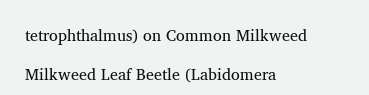tetrophthalmus) on Common Milkweed

Milkweed Leaf Beetle (Labidomera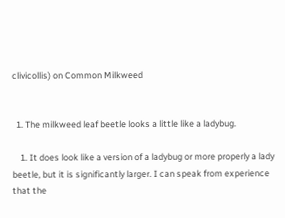clivicollis) on Common Milkweed


  1. The milkweed leaf beetle looks a little like a ladybug.

    1. It does look like a version of a ladybug or more properly a lady beetle, but it is significantly larger. I can speak from experience that the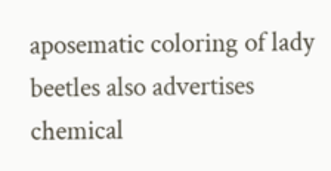aposematic coloring of lady beetles also advertises chemical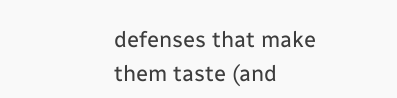defenses that make them taste (and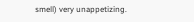smell) very unappetizing.